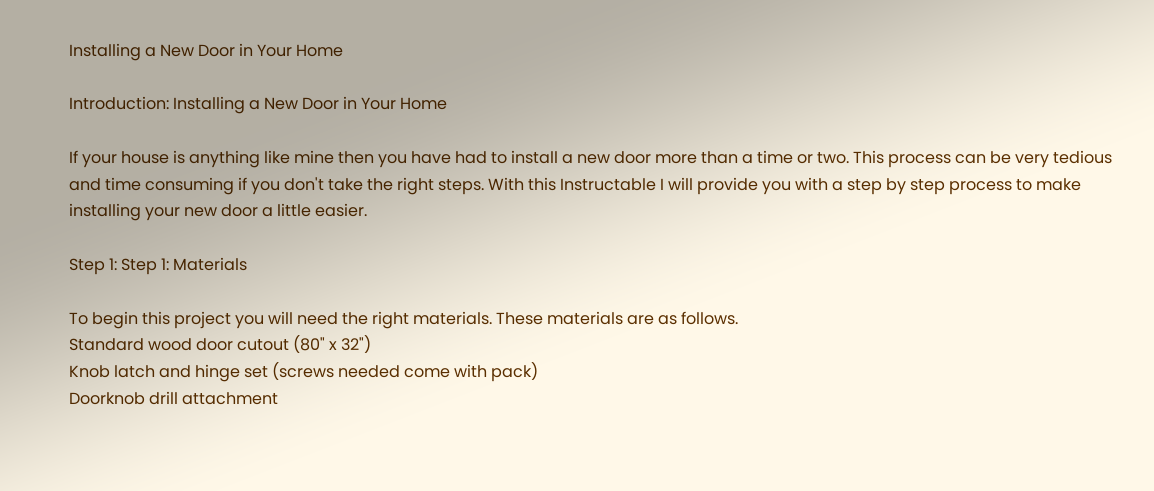Installing a New Door in Your Home

Introduction: Installing a New Door in Your Home

If your house is anything like mine then you have had to install a new door more than a time or two. This process can be very tedious and time consuming if you don't take the right steps. With this Instructable I will provide you with a step by step process to make installing your new door a little easier.

Step 1: Step 1: Materials

To begin this project you will need the right materials. These materials are as follows.
Standard wood door cutout (80" x 32")
Knob latch and hinge set (screws needed come with pack)
Doorknob drill attachment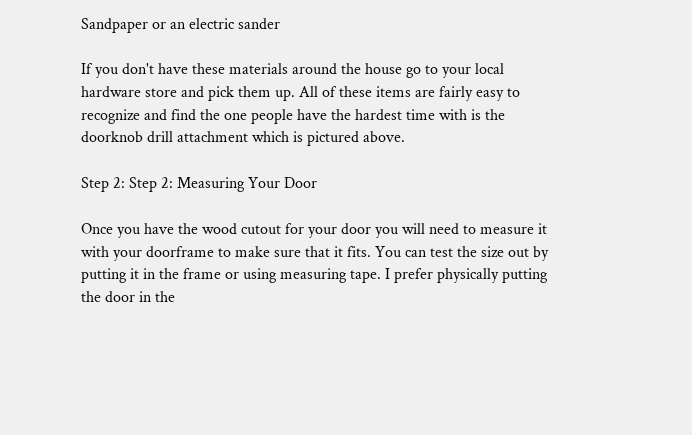Sandpaper or an electric sander

If you don't have these materials around the house go to your local hardware store and pick them up. All of these items are fairly easy to recognize and find the one people have the hardest time with is the doorknob drill attachment which is pictured above.

Step 2: Step 2: Measuring Your Door

Once you have the wood cutout for your door you will need to measure it with your doorframe to make sure that it fits. You can test the size out by putting it in the frame or using measuring tape. I prefer physically putting the door in the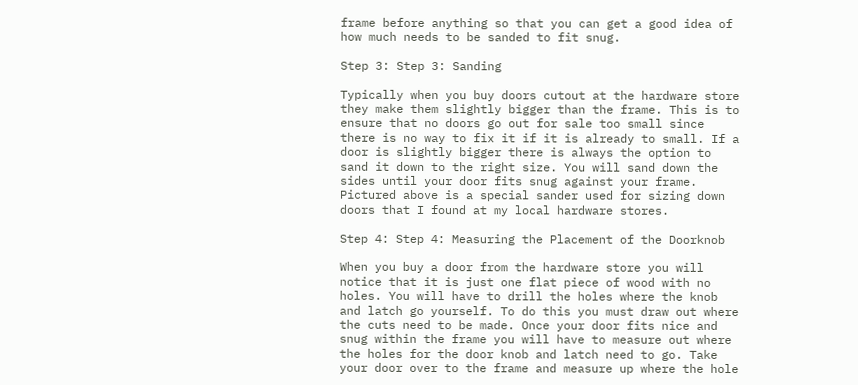frame before anything so that you can get a good idea of how much needs to be sanded to fit snug.

Step 3: Step 3: Sanding

Typically when you buy doors cutout at the hardware store they make them slightly bigger than the frame. This is to ensure that no doors go out for sale too small since there is no way to fix it if it is already to small. If a door is slightly bigger there is always the option to sand it down to the right size. You will sand down the sides until your door fits snug against your frame. Pictured above is a special sander used for sizing down doors that I found at my local hardware stores.

Step 4: Step 4: Measuring the Placement of the Doorknob

When you buy a door from the hardware store you will notice that it is just one flat piece of wood with no holes. You will have to drill the holes where the knob and latch go yourself. To do this you must draw out where the cuts need to be made. Once your door fits nice and snug within the frame you will have to measure out where the holes for the door knob and latch need to go. Take your door over to the frame and measure up where the hole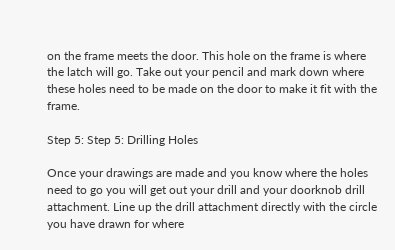on the frame meets the door. This hole on the frame is where the latch will go. Take out your pencil and mark down where these holes need to be made on the door to make it fit with the frame.

Step 5: Step 5: Drilling Holes

Once your drawings are made and you know where the holes need to go you will get out your drill and your doorknob drill attachment. Line up the drill attachment directly with the circle you have drawn for where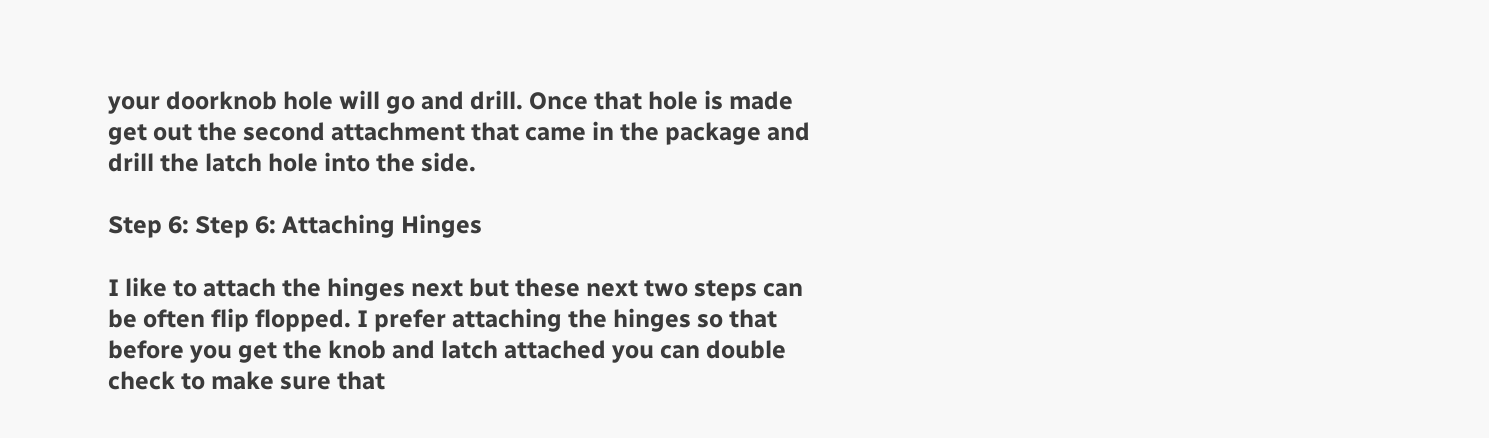your doorknob hole will go and drill. Once that hole is made get out the second attachment that came in the package and drill the latch hole into the side.

Step 6: Step 6: Attaching Hinges

I like to attach the hinges next but these next two steps can be often flip flopped. I prefer attaching the hinges so that before you get the knob and latch attached you can double check to make sure that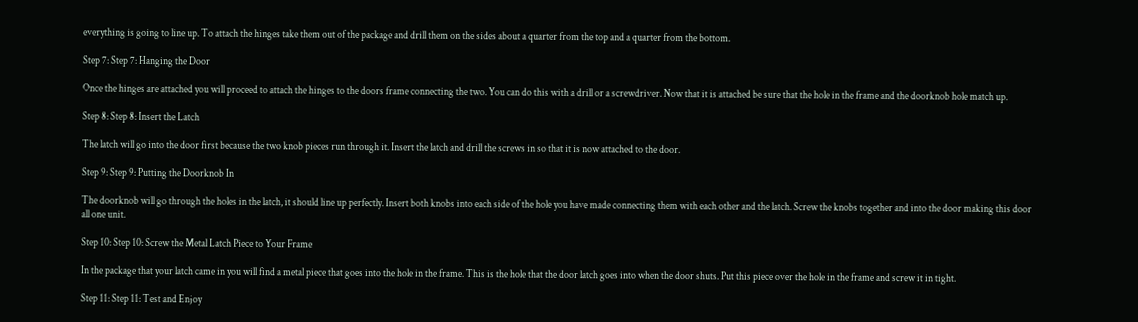everything is going to line up. To attach the hinges take them out of the package and drill them on the sides about a quarter from the top and a quarter from the bottom.

Step 7: Step 7: Hanging the Door

Once the hinges are attached you will proceed to attach the hinges to the doors frame connecting the two. You can do this with a drill or a screwdriver. Now that it is attached be sure that the hole in the frame and the doorknob hole match up.

Step 8: Step 8: Insert the Latch

The latch will go into the door first because the two knob pieces run through it. Insert the latch and drill the screws in so that it is now attached to the door.

Step 9: Step 9: Putting the Doorknob In

The doorknob will go through the holes in the latch, it should line up perfectly. Insert both knobs into each side of the hole you have made connecting them with each other and the latch. Screw the knobs together and into the door making this door all one unit.

Step 10: Step 10: Screw the Metal Latch Piece to Your Frame

In the package that your latch came in you will find a metal piece that goes into the hole in the frame. This is the hole that the door latch goes into when the door shuts. Put this piece over the hole in the frame and screw it in tight.

Step 11: Step 11: Test and Enjoy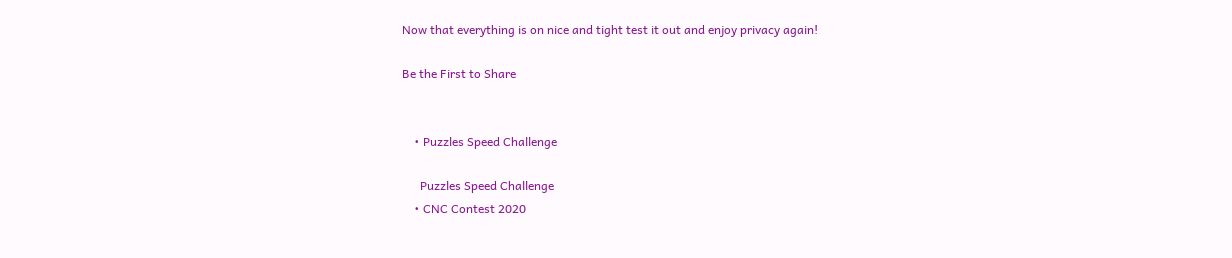Now that everything is on nice and tight test it out and enjoy privacy again!

Be the First to Share


    • Puzzles Speed Challenge

      Puzzles Speed Challenge
    • CNC Contest 2020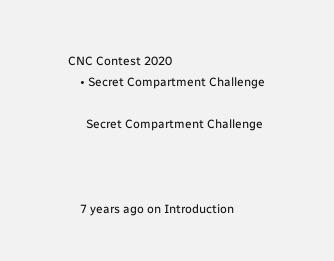CNC Contest 2020
    • Secret Compartment Challenge

      Secret Compartment Challenge



    7 years ago on Introduction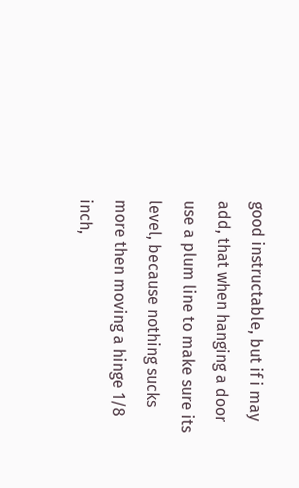good instructable, but if i may add, that when hanging a door use a plum line to make sure its level, because nothing sucks more then moving a hinge 1/8 inch,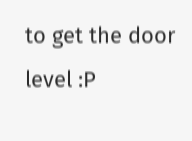to get the door level :P